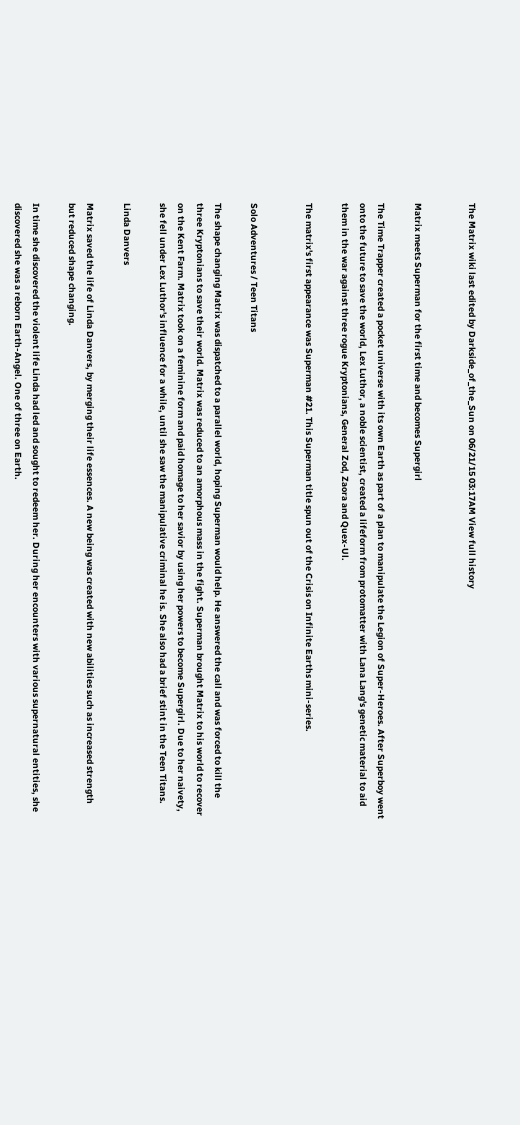The Matrix wiki last edited by Darkside_of_the_Sun on 06/21/15 03:17AM View full history


Matrix meets Superman for the first time and becomes Supergirl

The Time Trapper created a pocket universe with its own Earth as part of a plan to manipulate the Legion of Super-Heroes. After Superboy went onto the future to save the world, Lex Luthor, a noble scientist, created a lifeform from protomatter with Lana Lang's genetic material to aid them in the war against three rogue Kryptonians, General Zod, Zaora and Quex-Ul.

The matrix's first appearance was Superman #21. This Superman title spun out of the Crisis on Infinite Earths mini-series.


Solo Adventures / Teen Titans

The shape changing Matrix was dispatched to a parallel world, hoping Superman would help. He answered the call and was forced to kill the three Kryptonians to save their world. Matrix was reduced to an amorphous mass in the fight. Superman brought Matrix to his world to recover on the Kent Farm. Matrix took on a feminine form and paid homage to her savior by using her powers to become Supergirl. Due to her naivety, she fell under Lex Luthor's influence for a while, until she saw the manipulative criminal he is. She also had a brief stint in the Teen Titans.

Linda Danvers

Matrix saved the life of Linda Danvers, by merging their life essences. A new being was created with new abilities such as increased strength but reduced shape changing.

In time she discovered the violent life Linda had led and sought to redeem her. During her encounters with various supernatural entities, she discovered she was a reborn Earth-Angel. One of three on Earth.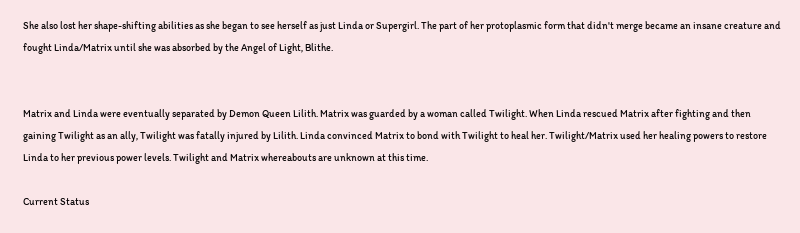She also lost her shape-shifting abilities as she began to see herself as just Linda or Supergirl. The part of her protoplasmic form that didn't merge became an insane creature and fought Linda/Matrix until she was absorbed by the Angel of Light, Blithe.


Matrix and Linda were eventually separated by Demon Queen Lilith. Matrix was guarded by a woman called Twilight. When Linda rescued Matrix after fighting and then gaining Twilight as an ally, Twilight was fatally injured by Lilith. Linda convinced Matrix to bond with Twilight to heal her. Twilight/Matrix used her healing powers to restore Linda to her previous power levels. Twilight and Matrix whereabouts are unknown at this time.

Current Status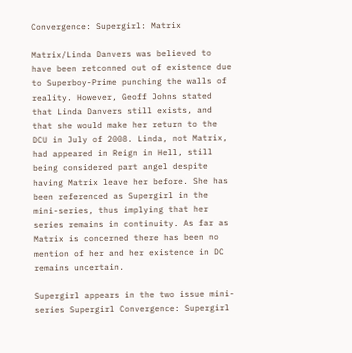Convergence: Supergirl: Matrix

Matrix/Linda Danvers was believed to have been retconned out of existence due to Superboy-Prime punching the walls of reality. However, Geoff Johns stated that Linda Danvers still exists, and that she would make her return to the DCU in July of 2008. Linda, not Matrix, had appeared in Reign in Hell, still being considered part angel despite having Matrix leave her before. She has been referenced as Supergirl in the mini-series, thus implying that her series remains in continuity. As far as Matrix is concerned there has been no mention of her and her existence in DC remains uncertain.

Supergirl appears in the two issue mini-series Supergirl Convergence: Supergirl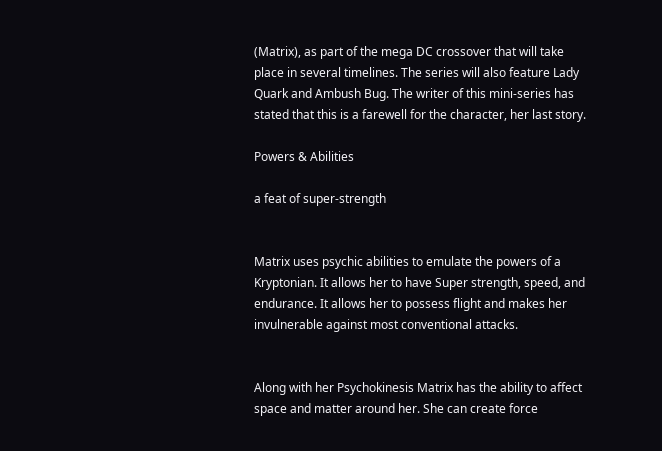(Matrix), as part of the mega DC crossover that will take place in several timelines. The series will also feature Lady Quark and Ambush Bug. The writer of this mini-series has stated that this is a farewell for the character, her last story.

Powers & Abilities

a feat of super-strength


Matrix uses psychic abilities to emulate the powers of a Kryptonian. It allows her to have Super strength, speed, and endurance. It allows her to possess flight and makes her invulnerable against most conventional attacks.


Along with her Psychokinesis Matrix has the ability to affect space and matter around her. She can create force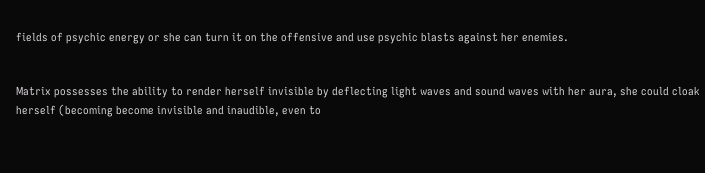fields of psychic energy or she can turn it on the offensive and use psychic blasts against her enemies.


Matrix possesses the ability to render herself invisible by deflecting light waves and sound waves with her aura, she could cloak herself (becoming become invisible and inaudible, even to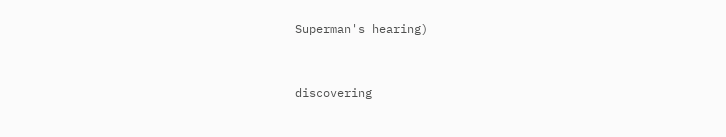Superman's hearing)


discovering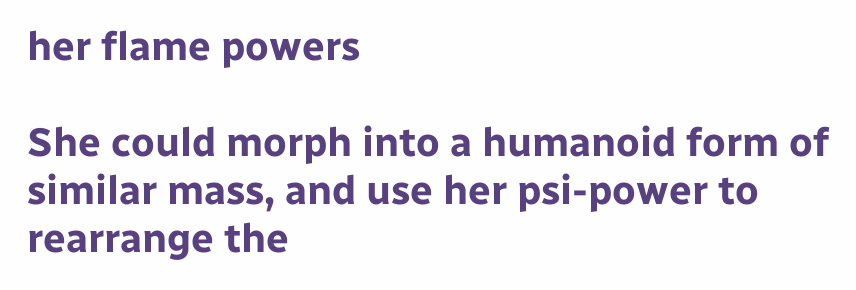her flame powers

She could morph into a humanoid form of similar mass, and use her psi-power to rearrange the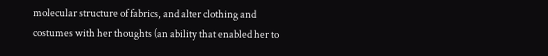molecular structure of fabrics, and alter clothing and costumes with her thoughts (an ability that enabled her to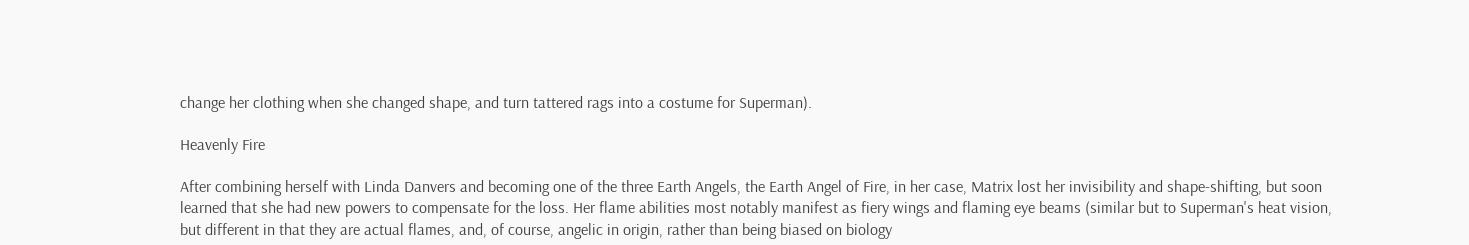change her clothing when she changed shape, and turn tattered rags into a costume for Superman).

Heavenly Fire

After combining herself with Linda Danvers and becoming one of the three Earth Angels, the Earth Angel of Fire, in her case, Matrix lost her invisibility and shape-shifting, but soon learned that she had new powers to compensate for the loss. Her flame abilities most notably manifest as fiery wings and flaming eye beams (similar but to Superman's heat vision, but different in that they are actual flames, and, of course, angelic in origin, rather than being biased on biology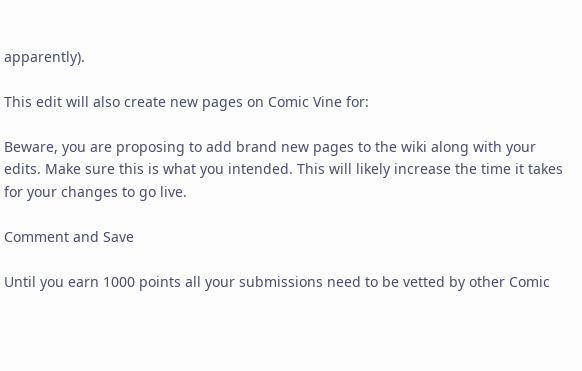apparently).

This edit will also create new pages on Comic Vine for:

Beware, you are proposing to add brand new pages to the wiki along with your edits. Make sure this is what you intended. This will likely increase the time it takes for your changes to go live.

Comment and Save

Until you earn 1000 points all your submissions need to be vetted by other Comic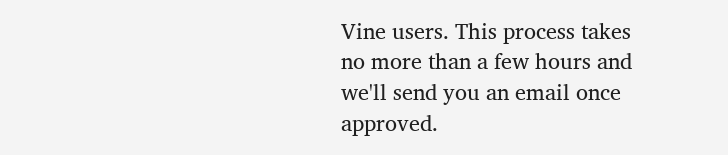Vine users. This process takes no more than a few hours and we'll send you an email once approved.